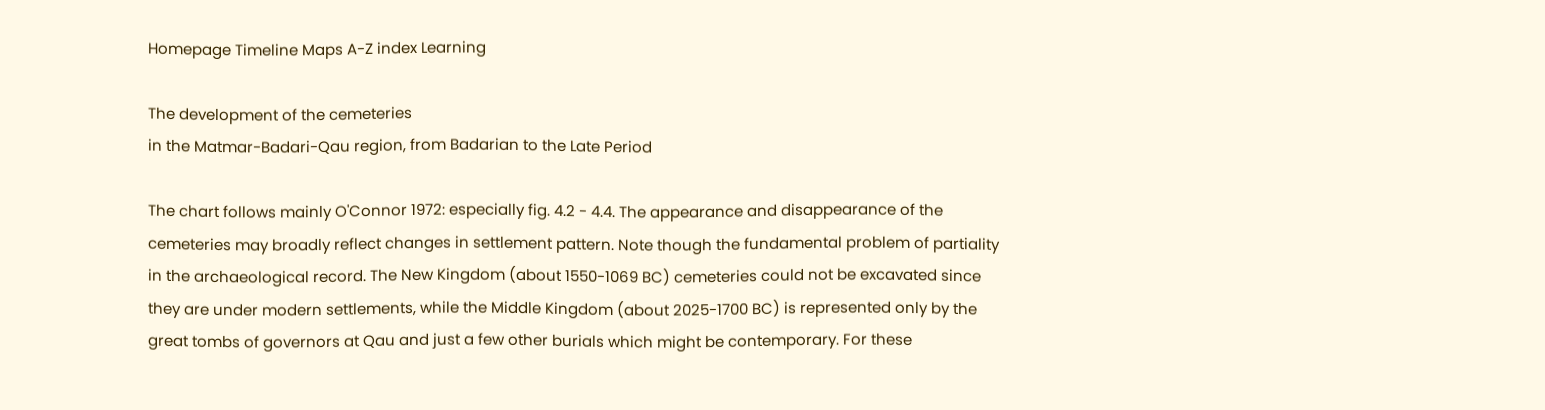Homepage Timeline Maps A-Z index Learning

The development of the cemeteries
in the Matmar-Badari-Qau region, from Badarian to the Late Period

The chart follows mainly O'Connor 1972: especially fig. 4.2 - 4.4. The appearance and disappearance of the cemeteries may broadly reflect changes in settlement pattern. Note though the fundamental problem of partiality in the archaeological record. The New Kingdom (about 1550-1069 BC) cemeteries could not be excavated since they are under modern settlements, while the Middle Kingdom (about 2025-1700 BC) is represented only by the great tombs of governors at Qau and just a few other burials which might be contemporary. For these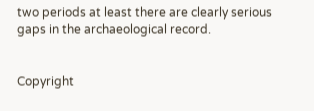two periods at least there are clearly serious gaps in the archaeological record.


Copyright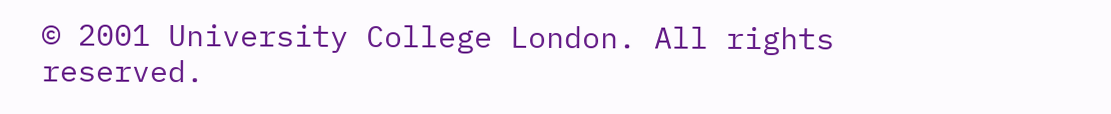© 2001 University College London. All rights reserved.